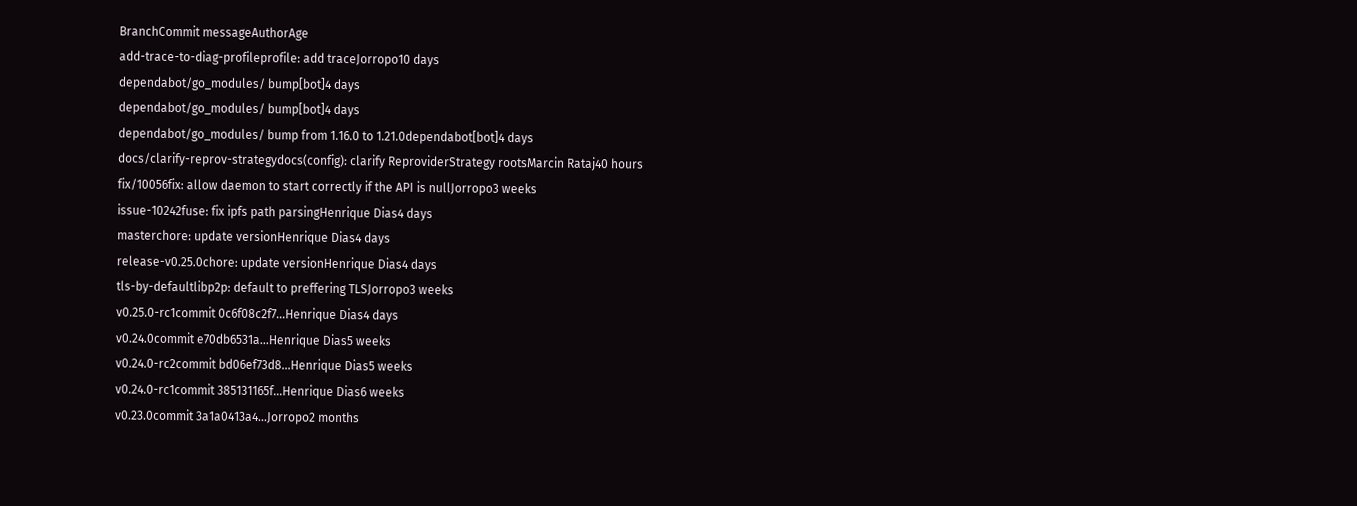BranchCommit messageAuthorAge
add-trace-to-diag-profileprofile: add traceJorropo10 days
dependabot/go_modules/ bump[bot]4 days
dependabot/go_modules/ bump[bot]4 days
dependabot/go_modules/ bump from 1.16.0 to 1.21.0dependabot[bot]4 days
docs/clarify-reprov-strategydocs(config): clarify ReproviderStrategy rootsMarcin Rataj40 hours
fix/10056fix: allow daemon to start correctly if the API is nullJorropo3 weeks
issue-10242fuse: fix ipfs path parsingHenrique Dias4 days
masterchore: update versionHenrique Dias4 days
release-v0.25.0chore: update versionHenrique Dias4 days
tls-by-defaultlibp2p: default to preffering TLSJorropo3 weeks
v0.25.0-rc1commit 0c6f08c2f7...Henrique Dias4 days
v0.24.0commit e70db6531a...Henrique Dias5 weeks
v0.24.0-rc2commit bd06ef73d8...Henrique Dias5 weeks
v0.24.0-rc1commit 385131165f...Henrique Dias6 weeks
v0.23.0commit 3a1a0413a4...Jorropo2 months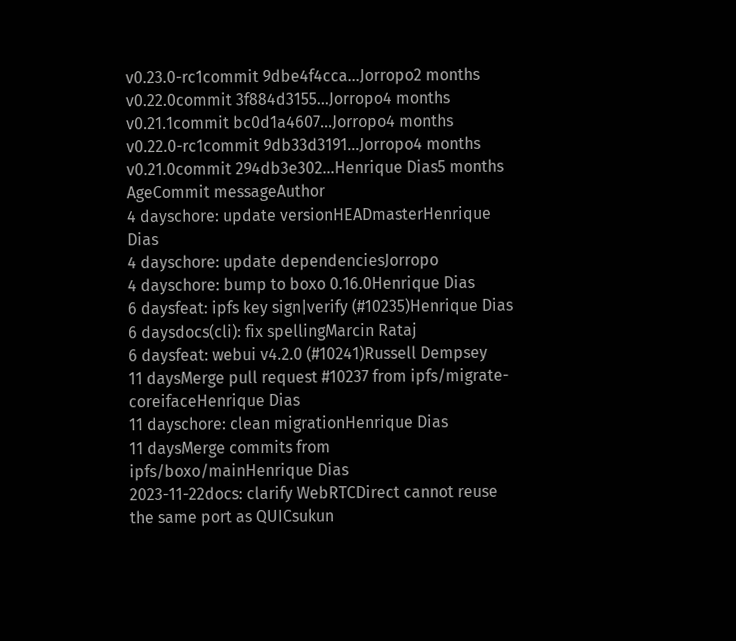v0.23.0-rc1commit 9dbe4f4cca...Jorropo2 months
v0.22.0commit 3f884d3155...Jorropo4 months
v0.21.1commit bc0d1a4607...Jorropo4 months
v0.22.0-rc1commit 9db33d3191...Jorropo4 months
v0.21.0commit 294db3e302...Henrique Dias5 months
AgeCommit messageAuthor
4 dayschore: update versionHEADmasterHenrique Dias
4 dayschore: update dependenciesJorropo
4 dayschore: bump to boxo 0.16.0Henrique Dias
6 daysfeat: ipfs key sign|verify (#10235)Henrique Dias
6 daysdocs(cli): fix spellingMarcin Rataj
6 daysfeat: webui v4.2.0 (#10241)Russell Dempsey
11 daysMerge pull request #10237 from ipfs/migrate-coreifaceHenrique Dias
11 dayschore: clean migrationHenrique Dias
11 daysMerge commits from ipfs/boxo/mainHenrique Dias
2023-11-22docs: clarify WebRTCDirect cannot reuse the same port as QUICsukun